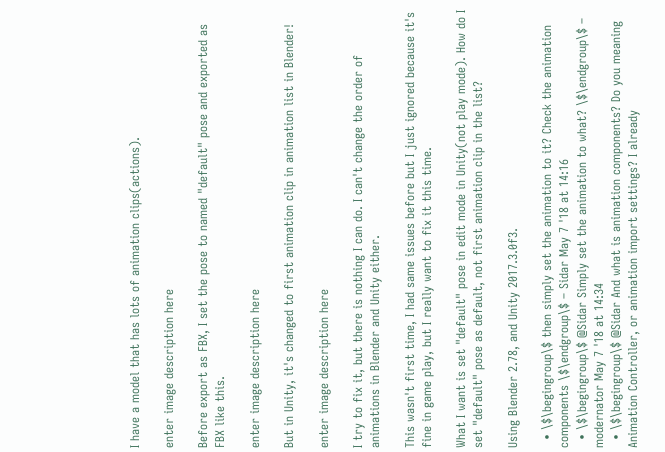I have a model that has lots of animation clips(actions).

enter image description here

Before export as FBX, I set the pose to named "default" pose and exported as FBX like this.

enter image description here

But in Unity, it's changed to first animation clip in animation list in Blender!

enter image description here

I try to fix it, but there is nothing I can do. I can't change the order of animations in Blender and Unity either.

This wasn't first time, I had same issues before but I just ignored because it's fine in game play, but I really want to fix it this time.

What I want is set "default" pose in edit mode in Unity(not play mode). How do I set "default" pose as default, not first animation clip in the list?

Using Blender 2.78, and Unity 2017.3.0f3.

  • \$\begingroup\$ then simply set the animation to it? Check the animation components \$\endgroup\$ – Sidar May 7 '18 at 14:16
  • \$\begingroup\$ @Sidar Simply set the animation to what? \$\endgroup\$ – modernator May 7 '18 at 14:34
  • \$\begingroup\$ @Sidar And what is animation components? Do you meaning Animation Controller, or animation import settings? I already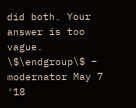did both. Your answer is too vague. \$\endgroup\$ – modernator May 7 '18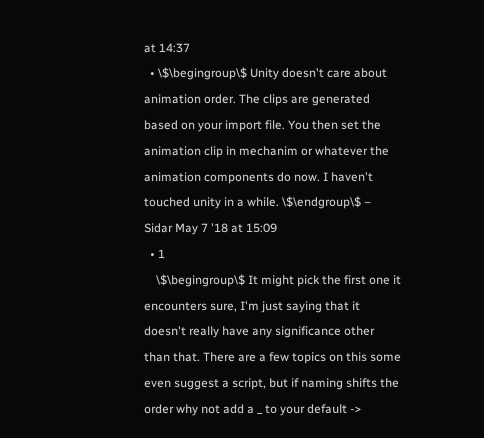at 14:37
  • \$\begingroup\$ Unity doesn't care about animation order. The clips are generated based on your import file. You then set the animation clip in mechanim or whatever the animation components do now. I haven't touched unity in a while. \$\endgroup\$ – Sidar May 7 '18 at 15:09
  • 1
    \$\begingroup\$ It might pick the first one it encounters sure, I'm just saying that it doesn't really have any significance other than that. There are a few topics on this some even suggest a script, but if naming shifts the order why not add a _ to your default ->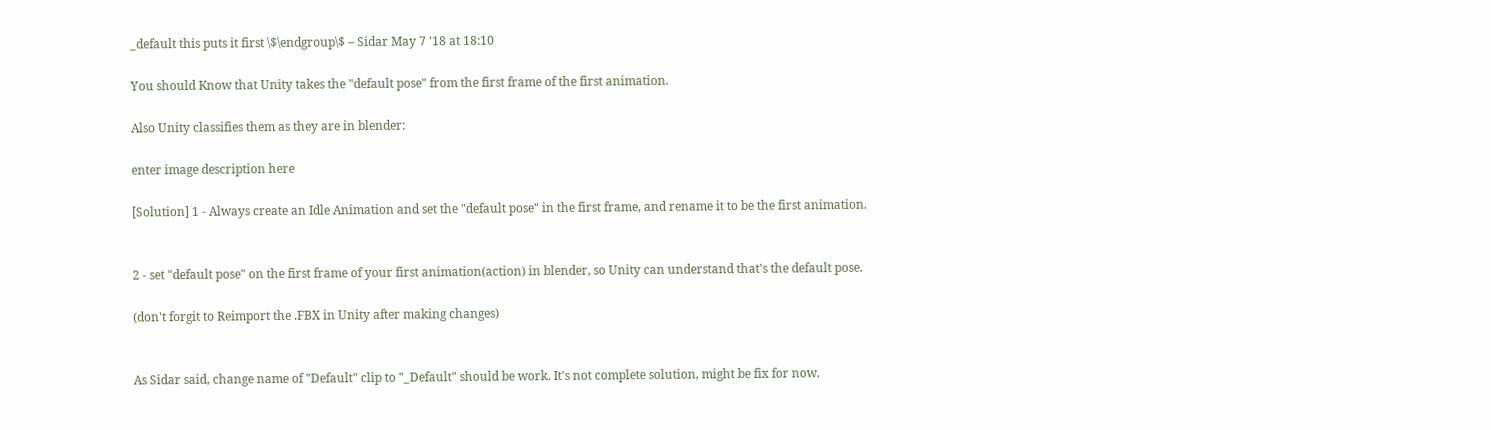_default this puts it first \$\endgroup\$ – Sidar May 7 '18 at 18:10

You should Know that Unity takes the "default pose" from the first frame of the first animation.

Also Unity classifies them as they are in blender:

enter image description here

[Solution] 1 - Always create an Idle Animation and set the "default pose" in the first frame, and rename it to be the first animation.


2 - set "default pose" on the first frame of your first animation(action) in blender, so Unity can understand that's the default pose.

(don't forgit to Reimport the .FBX in Unity after making changes)


As Sidar said, change name of "Default" clip to "_Default" should be work. It's not complete solution, might be fix for now.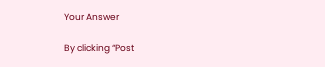Your Answer

By clicking “Post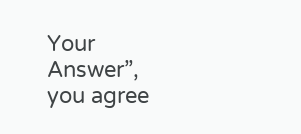Your Answer”, you agree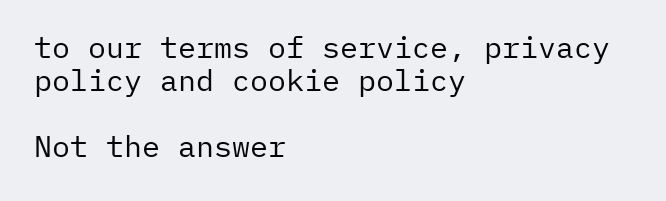to our terms of service, privacy policy and cookie policy

Not the answer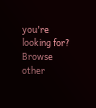you're looking for? Browse other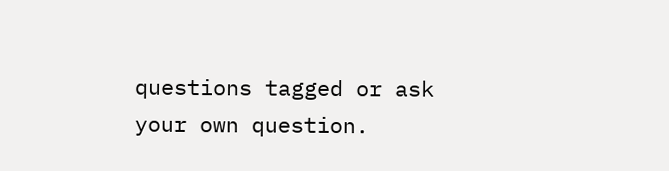questions tagged or ask your own question.